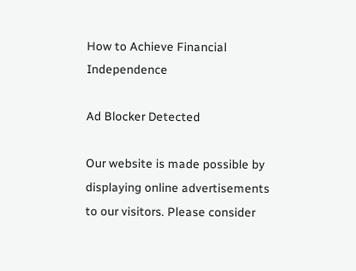How to Achieve Financial Independence

Ad Blocker Detected

Our website is made possible by displaying online advertisements to our visitors. Please consider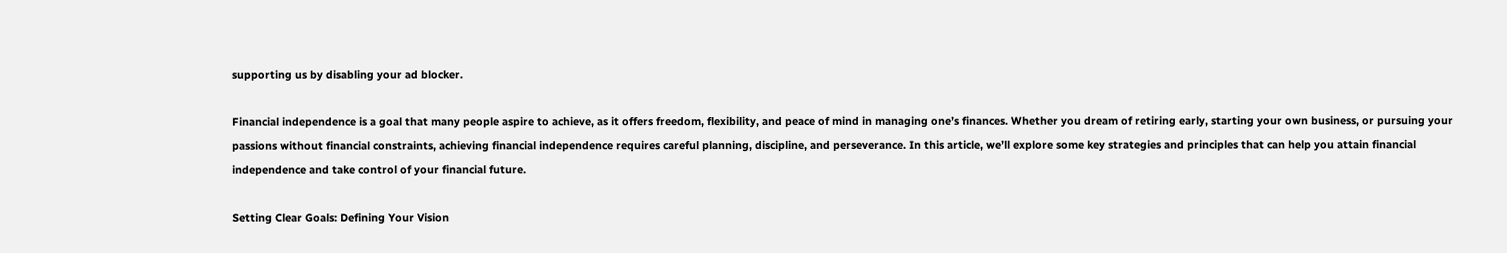supporting us by disabling your ad blocker.

Financial independence is a goal that many people aspire to achieve, as it offers freedom, flexibility, and peace of mind in managing one’s finances. Whether you dream of retiring early, starting your own business, or pursuing your passions without financial constraints, achieving financial independence requires careful planning, discipline, and perseverance. In this article, we’ll explore some key strategies and principles that can help you attain financial independence and take control of your financial future.

Setting Clear Goals: Defining Your Vision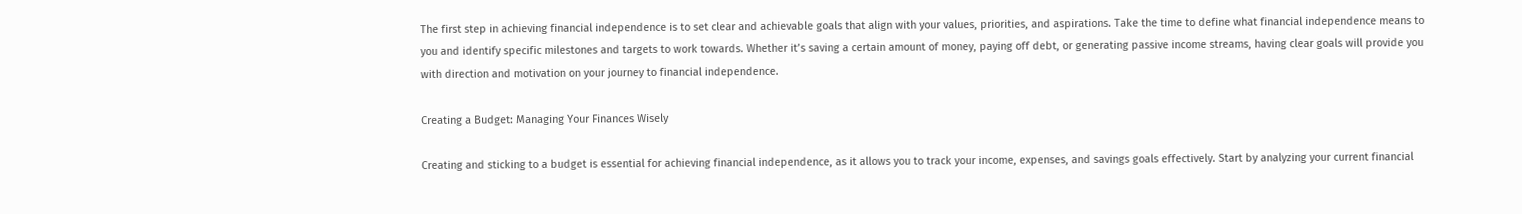The first step in achieving financial independence is to set clear and achievable goals that align with your values, priorities, and aspirations. Take the time to define what financial independence means to you and identify specific milestones and targets to work towards. Whether it’s saving a certain amount of money, paying off debt, or generating passive income streams, having clear goals will provide you with direction and motivation on your journey to financial independence.

Creating a Budget: Managing Your Finances Wisely

Creating and sticking to a budget is essential for achieving financial independence, as it allows you to track your income, expenses, and savings goals effectively. Start by analyzing your current financial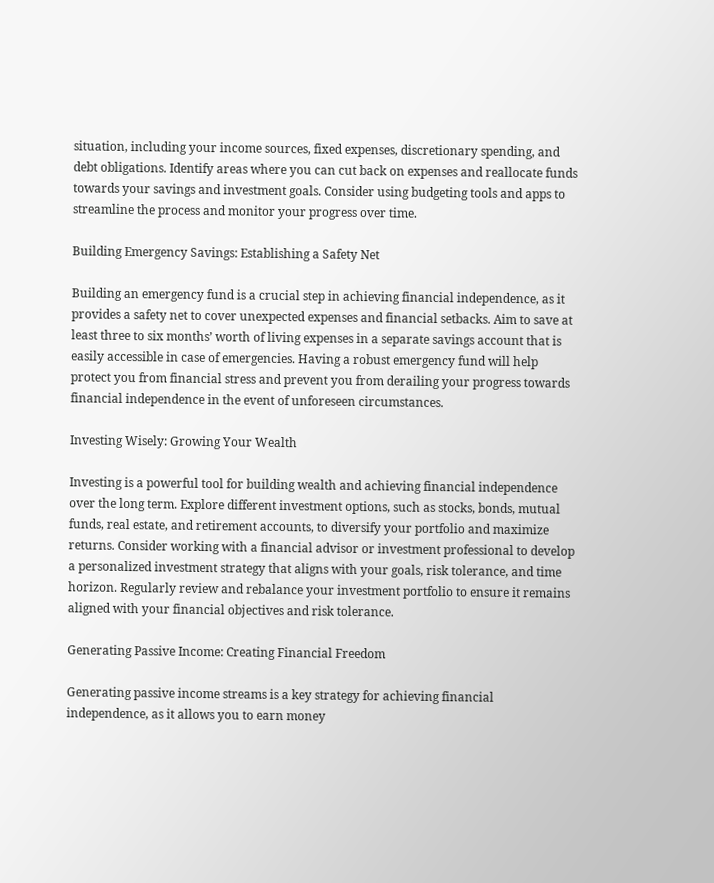situation, including your income sources, fixed expenses, discretionary spending, and debt obligations. Identify areas where you can cut back on expenses and reallocate funds towards your savings and investment goals. Consider using budgeting tools and apps to streamline the process and monitor your progress over time.

Building Emergency Savings: Establishing a Safety Net

Building an emergency fund is a crucial step in achieving financial independence, as it provides a safety net to cover unexpected expenses and financial setbacks. Aim to save at least three to six months’ worth of living expenses in a separate savings account that is easily accessible in case of emergencies. Having a robust emergency fund will help protect you from financial stress and prevent you from derailing your progress towards financial independence in the event of unforeseen circumstances.

Investing Wisely: Growing Your Wealth

Investing is a powerful tool for building wealth and achieving financial independence over the long term. Explore different investment options, such as stocks, bonds, mutual funds, real estate, and retirement accounts, to diversify your portfolio and maximize returns. Consider working with a financial advisor or investment professional to develop a personalized investment strategy that aligns with your goals, risk tolerance, and time horizon. Regularly review and rebalance your investment portfolio to ensure it remains aligned with your financial objectives and risk tolerance.

Generating Passive Income: Creating Financial Freedom

Generating passive income streams is a key strategy for achieving financial independence, as it allows you to earn money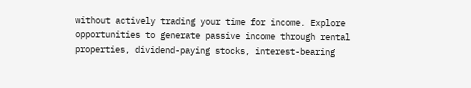without actively trading your time for income. Explore opportunities to generate passive income through rental properties, dividend-paying stocks, interest-bearing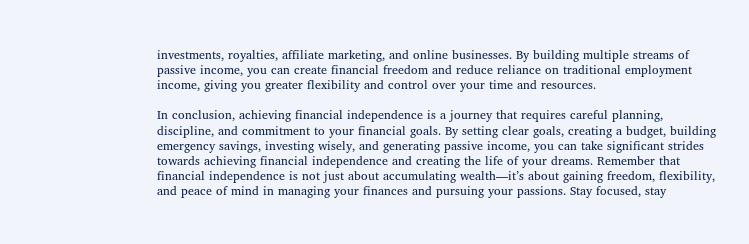investments, royalties, affiliate marketing, and online businesses. By building multiple streams of passive income, you can create financial freedom and reduce reliance on traditional employment income, giving you greater flexibility and control over your time and resources.

In conclusion, achieving financial independence is a journey that requires careful planning, discipline, and commitment to your financial goals. By setting clear goals, creating a budget, building emergency savings, investing wisely, and generating passive income, you can take significant strides towards achieving financial independence and creating the life of your dreams. Remember that financial independence is not just about accumulating wealth—it’s about gaining freedom, flexibility, and peace of mind in managing your finances and pursuing your passions. Stay focused, stay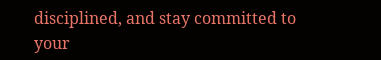disciplined, and stay committed to your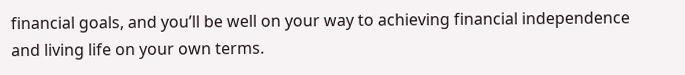financial goals, and you’ll be well on your way to achieving financial independence and living life on your own terms.